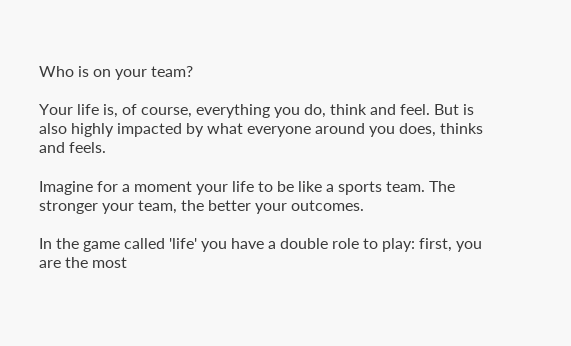Who is on your team?

Your life is, of course, everything you do, think and feel. But is also highly impacted by what everyone around you does, thinks and feels.

Imagine for a moment your life to be like a sports team. The stronger your team, the better your outcomes.

In the game called 'life' you have a double role to play: first, you are the most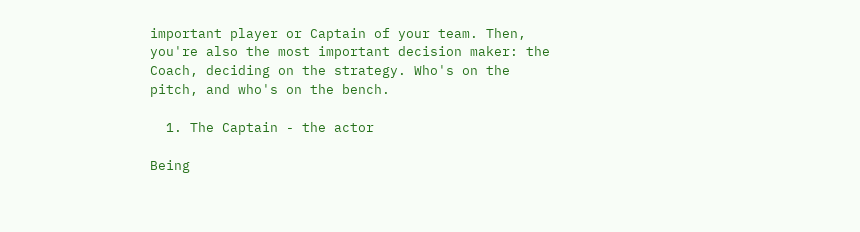important player or Captain of your team. Then, you're also the most important decision maker: the Coach, deciding on the strategy. Who's on the pitch, and who's on the bench.

  1. The Captain - the actor

Being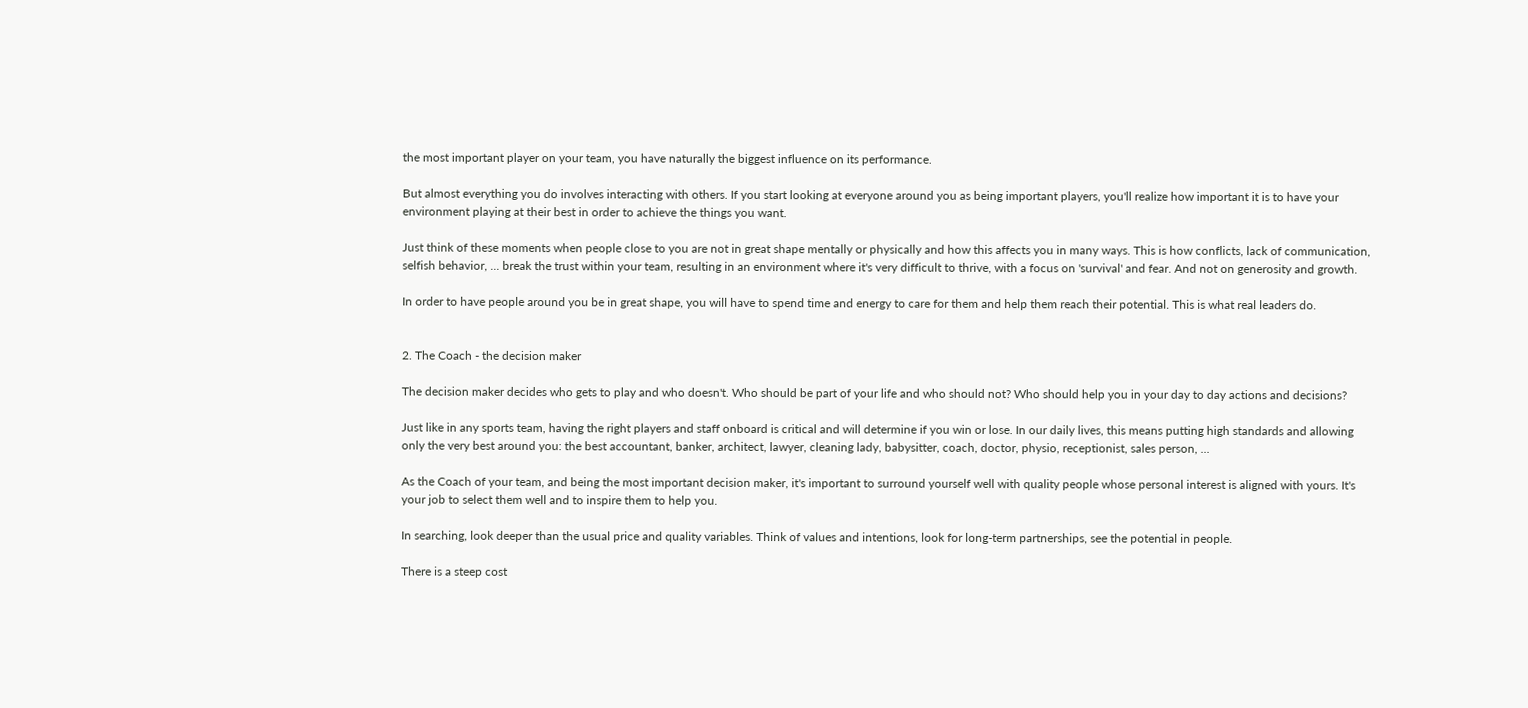the most important player on your team, you have naturally the biggest influence on its performance.

But almost everything you do involves interacting with others. If you start looking at everyone around you as being important players, you'll realize how important it is to have your environment playing at their best in order to achieve the things you want.

Just think of these moments when people close to you are not in great shape mentally or physically and how this affects you in many ways. This is how conflicts, lack of communication, selfish behavior, ... break the trust within your team, resulting in an environment where it's very difficult to thrive, with a focus on 'survival' and fear. And not on generosity and growth.

In order to have people around you be in great shape, you will have to spend time and energy to care for them and help them reach their potential. This is what real leaders do.


2. The Coach - the decision maker

The decision maker decides who gets to play and who doesn't. Who should be part of your life and who should not? Who should help you in your day to day actions and decisions?

Just like in any sports team, having the right players and staff onboard is critical and will determine if you win or lose. In our daily lives, this means putting high standards and allowing only the very best around you: the best accountant, banker, architect, lawyer, cleaning lady, babysitter, coach, doctor, physio, receptionist, sales person, ...

As the Coach of your team, and being the most important decision maker, it's important to surround yourself well with quality people whose personal interest is aligned with yours. It's your job to select them well and to inspire them to help you.

In searching, look deeper than the usual price and quality variables. Think of values and intentions, look for long-term partnerships, see the potential in people.

There is a steep cost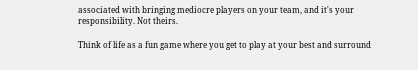associated with bringing mediocre players on your team, and it's your responsibility. Not theirs.

Think of life as a fun game where you get to play at your best and surround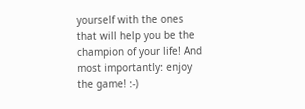yourself with the ones that will help you be the champion of your life! And most importantly: enjoy the game! :-)